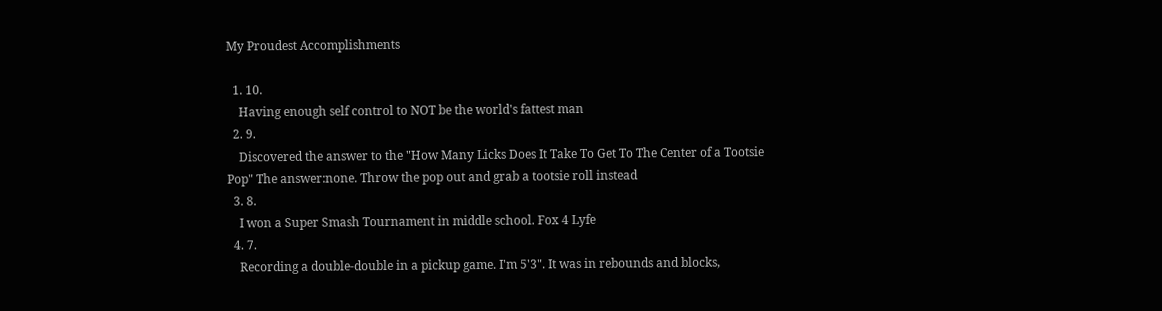My Proudest Accomplishments

  1. 10.
    Having enough self control to NOT be the world's fattest man
  2. 9.
    Discovered the answer to the "How Many Licks Does It Take To Get To The Center of a Tootsie Pop" The answer:none. Throw the pop out and grab a tootsie roll instead
  3. 8.
    I won a Super Smash Tournament in middle school. Fox 4 Lyfe
  4. 7.
    Recording a double-double in a pickup game. I'm 5'3". It was in rebounds and blocks,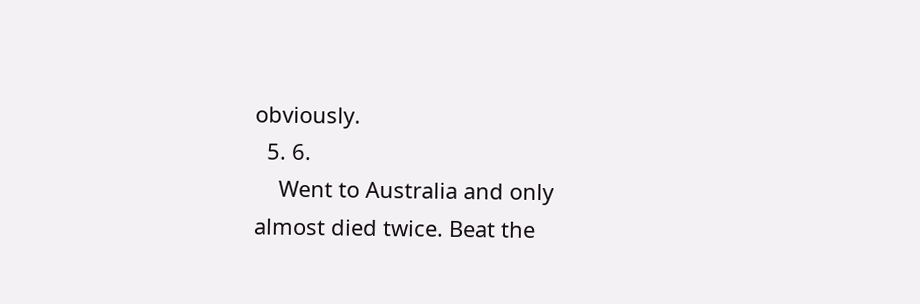obviously.
  5. 6.
    Went to Australia and only almost died twice. Beat the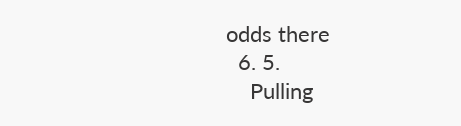odds there
  6. 5.
    Pulling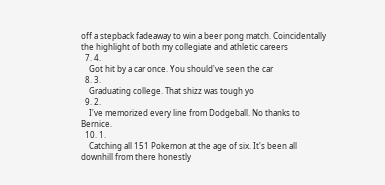off a stepback fadeaway to win a beer pong match. Coincidentally the highlight of both my collegiate and athletic careers
  7. 4.
    Got hit by a car once. You should've seen the car
  8. 3.
    Graduating college. That shizz was tough yo
  9. 2.
    I've memorized every line from Dodgeball. No thanks to Bernice.
  10. 1.
    Catching all 151 Pokemon at the age of six. It's been all downhill from there honestly